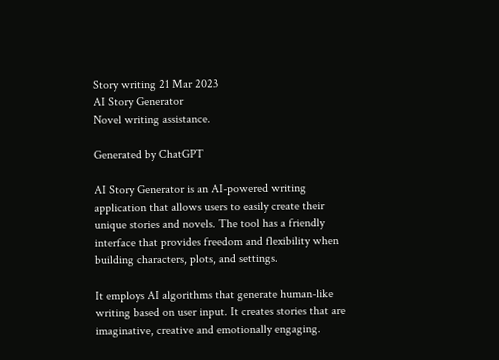Story writing 21 Mar 2023
AI Story Generator
Novel writing assistance.

Generated by ChatGPT

AI Story Generator is an AI-powered writing application that allows users to easily create their unique stories and novels. The tool has a friendly interface that provides freedom and flexibility when building characters, plots, and settings.

It employs AI algorithms that generate human-like writing based on user input. It creates stories that are imaginative, creative and emotionally engaging.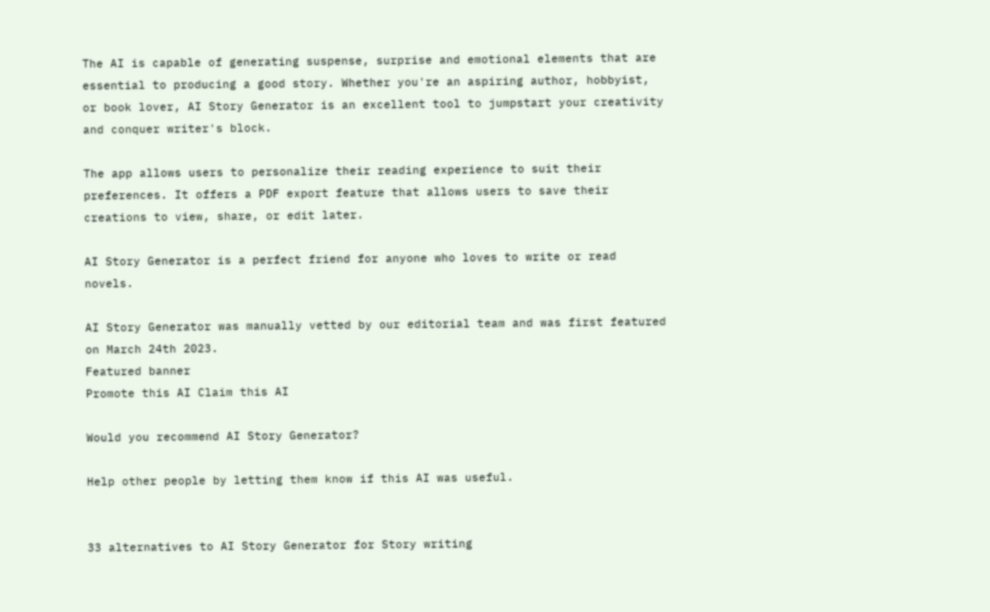The AI is capable of generating suspense, surprise and emotional elements that are essential to producing a good story. Whether you're an aspiring author, hobbyist, or book lover, AI Story Generator is an excellent tool to jumpstart your creativity and conquer writer's block.

The app allows users to personalize their reading experience to suit their preferences. It offers a PDF export feature that allows users to save their creations to view, share, or edit later.

AI Story Generator is a perfect friend for anyone who loves to write or read novels.

AI Story Generator was manually vetted by our editorial team and was first featured on March 24th 2023.
Featured banner
Promote this AI Claim this AI

Would you recommend AI Story Generator?

Help other people by letting them know if this AI was useful.


33 alternatives to AI Story Generator for Story writing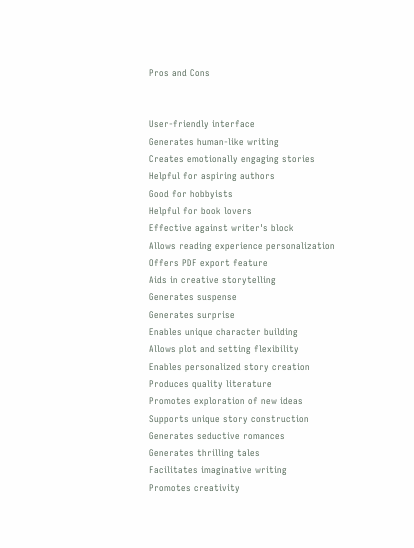Pros and Cons


User-friendly interface
Generates human-like writing
Creates emotionally engaging stories
Helpful for aspiring authors
Good for hobbyists
Helpful for book lovers
Effective against writer's block
Allows reading experience personalization
Offers PDF export feature
Aids in creative storytelling
Generates suspense
Generates surprise
Enables unique character building
Allows plot and setting flexibility
Enables personalized story creation
Produces quality literature
Promotes exploration of new ideas
Supports unique story construction
Generates seductive romances
Generates thrilling tales
Facilitates imaginative writing
Promotes creativity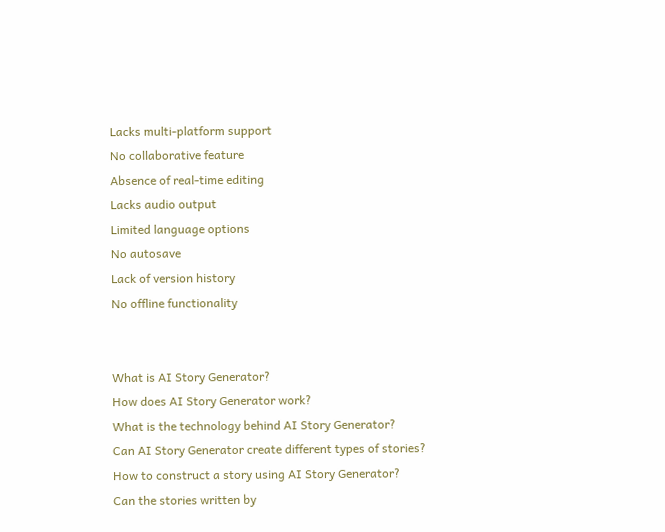Lacks multi-platform support
No collaborative feature
Absence of real-time editing
Lacks audio output
Limited language options
No autosave
Lack of version history
No offline functionality


What is AI Story Generator?
How does AI Story Generator work?
What is the technology behind AI Story Generator?
Can AI Story Generator create different types of stories?
How to construct a story using AI Story Generator?
Can the stories written by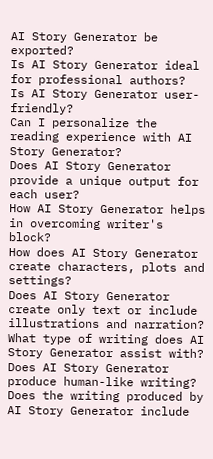AI Story Generator be exported?
Is AI Story Generator ideal for professional authors?
Is AI Story Generator user-friendly?
Can I personalize the reading experience with AI Story Generator?
Does AI Story Generator provide a unique output for each user?
How AI Story Generator helps in overcoming writer's block?
How does AI Story Generator create characters, plots and settings?
Does AI Story Generator create only text or include illustrations and narration?
What type of writing does AI Story Generator assist with?
Does AI Story Generator produce human-like writing?
Does the writing produced by AI Story Generator include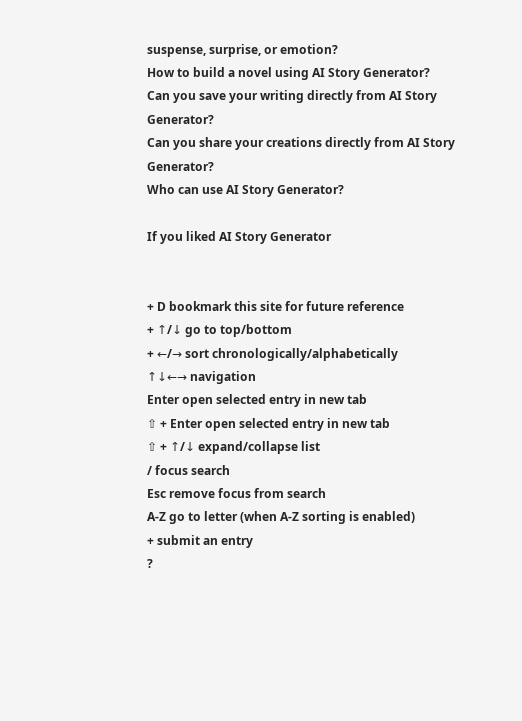suspense, surprise, or emotion?
How to build a novel using AI Story Generator?
Can you save your writing directly from AI Story Generator?
Can you share your creations directly from AI Story Generator?
Who can use AI Story Generator?

If you liked AI Story Generator


+ D bookmark this site for future reference
+ ↑/↓ go to top/bottom
+ ←/→ sort chronologically/alphabetically
↑↓←→ navigation
Enter open selected entry in new tab
⇧ + Enter open selected entry in new tab
⇧ + ↑/↓ expand/collapse list
/ focus search
Esc remove focus from search
A-Z go to letter (when A-Z sorting is enabled)
+ submit an entry
?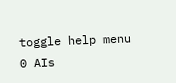toggle help menu
0 AIs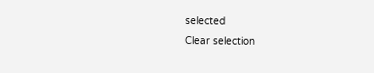selected
Clear selection